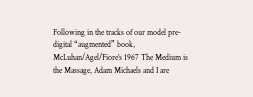Following in the tracks of our model pre-digital “augmented” book, McLuhan/Agel/Fiore’s 1967 The Medium is the Massage, Adam Michaels and I are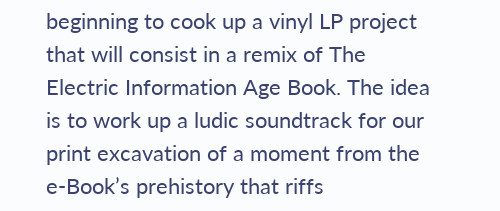beginning to cook up a vinyl LP project that will consist in a remix of The Electric Information Age Book. The idea is to work up a ludic soundtrack for our print excavation of a moment from the e-Book’s prehistory that riffs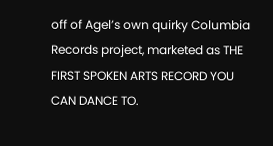off of Agel’s own quirky Columbia Records project, marketed as THE FIRST SPOKEN ARTS RECORD YOU CAN DANCE TO.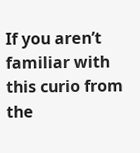If you aren’t familiar with this curio from the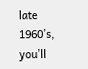late 1960’s, you’ll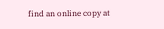find an online copy at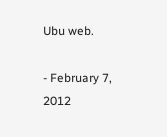Ubu web.

- February 7, 2012